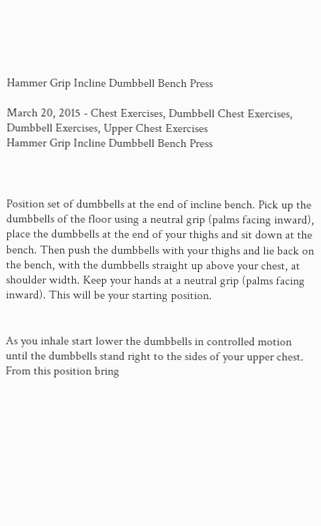Hammer Grip Incline Dumbbell Bench Press

March 20, 2015 - Chest Exercises, Dumbbell Chest Exercises, Dumbbell Exercises, Upper Chest Exercises
Hammer Grip Incline Dumbbell Bench Press



Position set of dumbbells at the end of incline bench. Pick up the dumbbells of the floor using a neutral grip (palms facing inward), place the dumbbells at the end of your thighs and sit down at the bench. Then push the dumbbells with your thighs and lie back on the bench, with the dumbbells straight up above your chest, at shoulder width. Keep your hands at a neutral grip (palms facing inward). This will be your starting position.


As you inhale start lower the dumbbells in controlled motion until the dumbbells stand right to the sides of your upper chest. From this position bring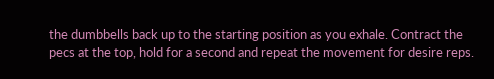the dumbbells back up to the starting position as you exhale. Contract the pecs at the top, hold for a second and repeat the movement for desire reps.